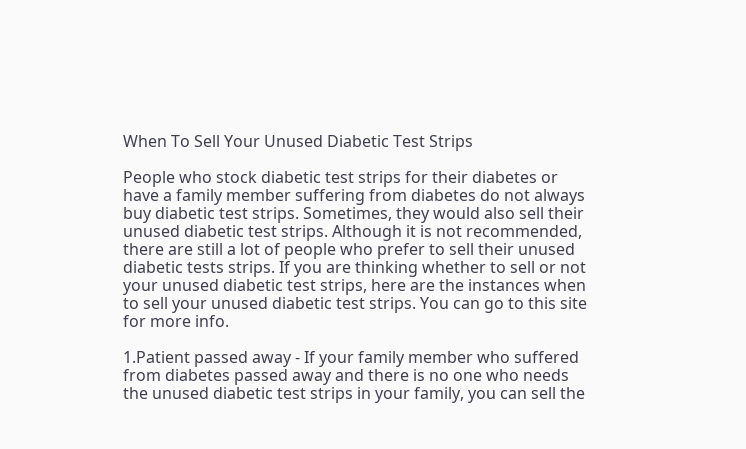When To Sell Your Unused Diabetic Test Strips

People who stock diabetic test strips for their diabetes or have a family member suffering from diabetes do not always buy diabetic test strips. Sometimes, they would also sell their unused diabetic test strips. Although it is not recommended, there are still a lot of people who prefer to sell their unused diabetic tests strips. If you are thinking whether to sell or not your unused diabetic test strips, here are the instances when to sell your unused diabetic test strips. You can go to this site for more info.

1.Patient passed away - If your family member who suffered from diabetes passed away and there is no one who needs the unused diabetic test strips in your family, you can sell the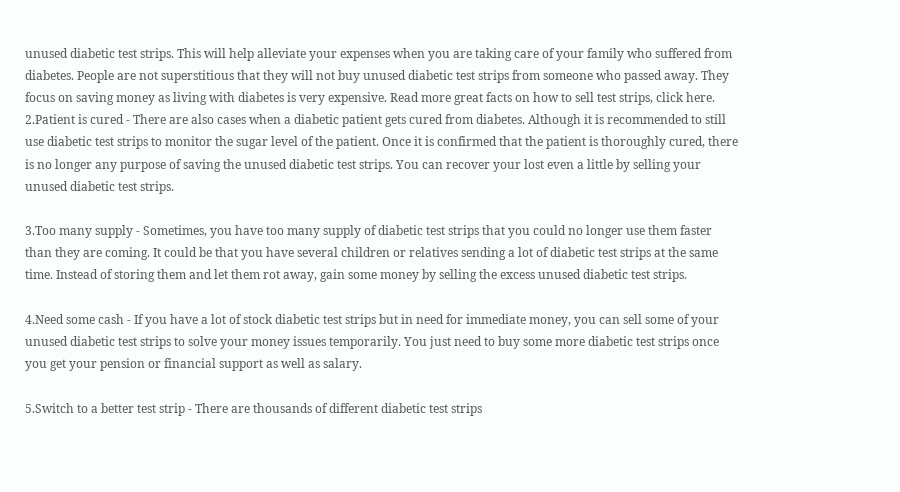unused diabetic test strips. This will help alleviate your expenses when you are taking care of your family who suffered from diabetes. People are not superstitious that they will not buy unused diabetic test strips from someone who passed away. They focus on saving money as living with diabetes is very expensive. Read more great facts on how to sell test strips, click here.
2.Patient is cured - There are also cases when a diabetic patient gets cured from diabetes. Although it is recommended to still use diabetic test strips to monitor the sugar level of the patient. Once it is confirmed that the patient is thoroughly cured, there is no longer any purpose of saving the unused diabetic test strips. You can recover your lost even a little by selling your unused diabetic test strips.

3.Too many supply - Sometimes, you have too many supply of diabetic test strips that you could no longer use them faster than they are coming. It could be that you have several children or relatives sending a lot of diabetic test strips at the same time. Instead of storing them and let them rot away, gain some money by selling the excess unused diabetic test strips.

4.Need some cash - If you have a lot of stock diabetic test strips but in need for immediate money, you can sell some of your unused diabetic test strips to solve your money issues temporarily. You just need to buy some more diabetic test strips once you get your pension or financial support as well as salary.

5.Switch to a better test strip - There are thousands of different diabetic test strips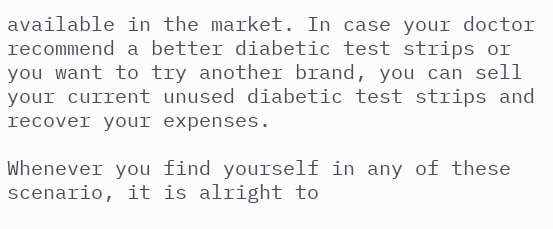available in the market. In case your doctor recommend a better diabetic test strips or you want to try another brand, you can sell your current unused diabetic test strips and recover your expenses.

Whenever you find yourself in any of these scenario, it is alright to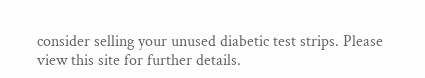consider selling your unused diabetic test strips. Please view this site for further details.